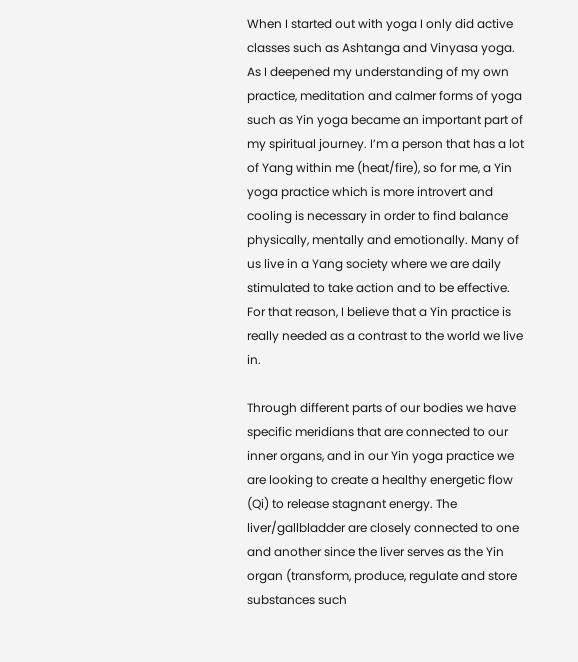When I started out with yoga I only did active classes such as Ashtanga and Vinyasa yoga. As I deepened my understanding of my own practice, meditation and calmer forms of yoga such as Yin yoga became an important part of my spiritual journey. I’m a person that has a lot of Yang within me (heat/fire), so for me, a Yin yoga practice which is more introvert and cooling is necessary in order to find balance physically, mentally and emotionally. Many of us live in a Yang society where we are daily stimulated to take action and to be effective. For that reason, I believe that a Yin practice is really needed as a contrast to the world we live in.

Through different parts of our bodies we have specific meridians that are connected to our inner organs, and in our Yin yoga practice we are looking to create a healthy energetic flow (Qi) to release stagnant energy. The liver/gallbladder are closely connected to one and another since the liver serves as the Yin organ (transform, produce, regulate and store substances such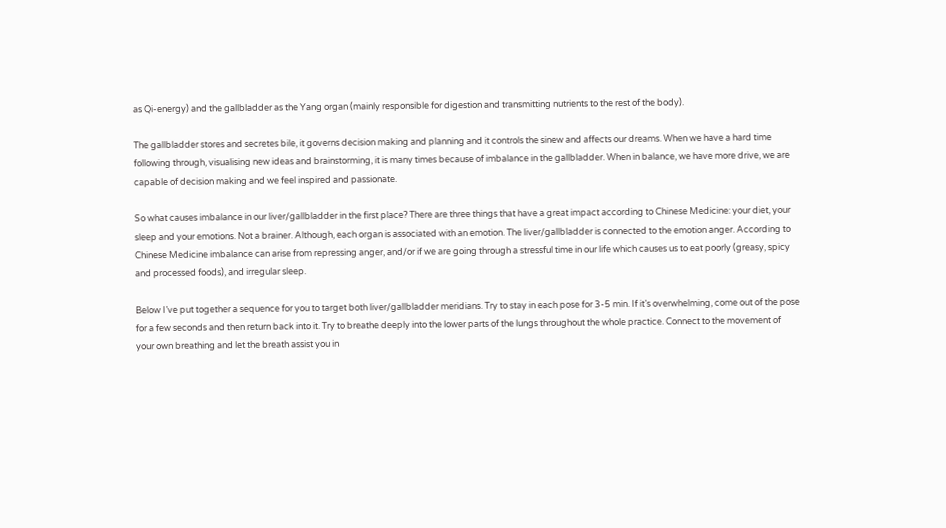as Qi-energy) and the gallbladder as the Yang organ (mainly responsible for digestion and transmitting nutrients to the rest of the body).

The gallbladder stores and secretes bile, it governs decision making and planning and it controls the sinew and affects our dreams. When we have a hard time following through, visualising new ideas and brainstorming, it is many times because of imbalance in the gallbladder. When in balance, we have more drive, we are capable of decision making and we feel inspired and passionate.

So what causes imbalance in our liver/gallbladder in the first place? There are three things that have a great impact according to Chinese Medicine: your diet, your sleep and your emotions. Not a brainer. Although, each organ is associated with an emotion. The liver/gallbladder is connected to the emotion anger. According to Chinese Medicine imbalance can arise from repressing anger, and/or if we are going through a stressful time in our life which causes us to eat poorly (greasy, spicy and processed foods), and irregular sleep.

Below I’ve put together a sequence for you to target both liver/gallbladder meridians. Try to stay in each pose for 3-5 min. If it’s overwhelming, come out of the pose for a few seconds and then return back into it. Try to breathe deeply into the lower parts of the lungs throughout the whole practice. Connect to the movement of your own breathing and let the breath assist you in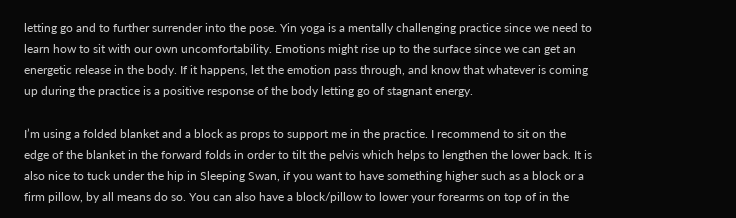letting go and to further surrender into the pose. Yin yoga is a mentally challenging practice since we need to learn how to sit with our own uncomfortability. Emotions might rise up to the surface since we can get an energetic release in the body. If it happens, let the emotion pass through, and know that whatever is coming up during the practice is a positive response of the body letting go of stagnant energy.

I’m using a folded blanket and a block as props to support me in the practice. I recommend to sit on the edge of the blanket in the forward folds in order to tilt the pelvis which helps to lengthen the lower back. It is also nice to tuck under the hip in Sleeping Swan, if you want to have something higher such as a block or a firm pillow, by all means do so. You can also have a block/pillow to lower your forearms on top of in the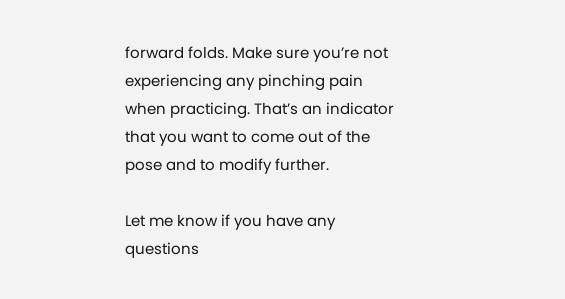forward folds. Make sure you’re not experiencing any pinching pain when practicing. That’s an indicator that you want to come out of the pose and to modify further.

Let me know if you have any questions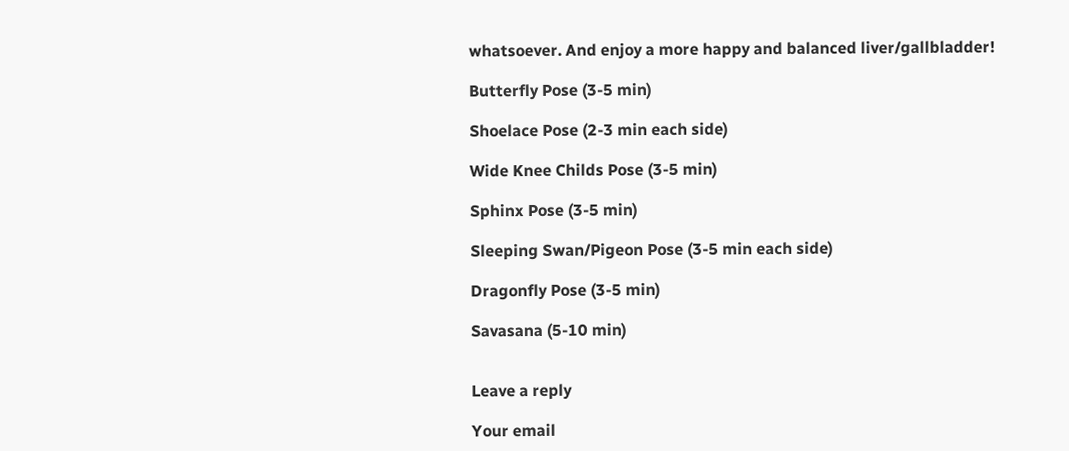whatsoever. And enjoy a more happy and balanced liver/gallbladder!

Butterfly Pose (3-5 min)

Shoelace Pose (2-3 min each side)

Wide Knee Childs Pose (3-5 min)

Sphinx Pose (3-5 min)

Sleeping Swan/Pigeon Pose (3-5 min each side)

Dragonfly Pose (3-5 min)

Savasana (5-10 min)


Leave a reply

Your email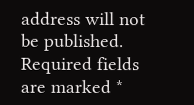address will not be published. Required fields are marked *